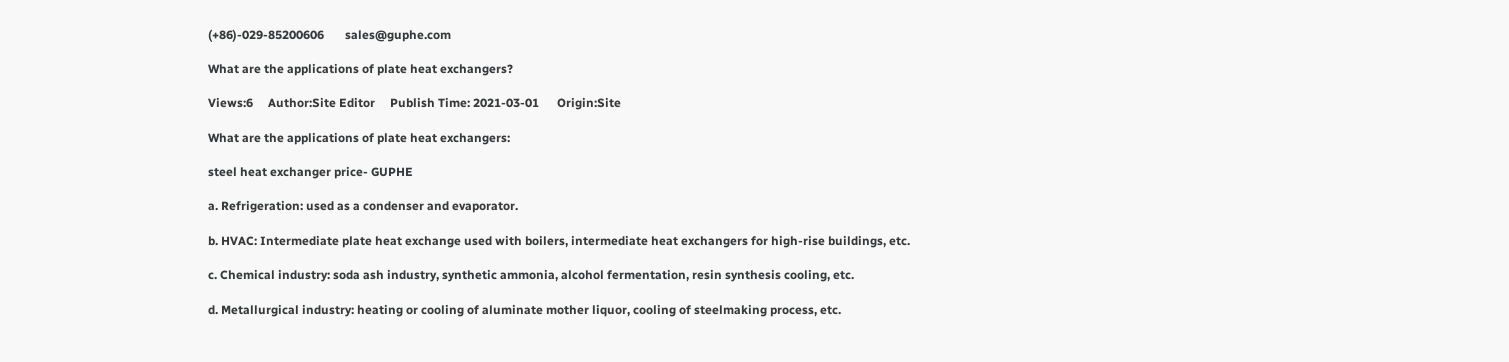(+86)-029-85200606       sales@guphe.com

What are the applications of plate heat exchangers?

Views:6     Author:Site Editor     Publish Time: 2021-03-01      Origin:Site

What are the applications of plate heat exchangers:

steel heat exchanger price- GUPHE

a. Refrigeration: used as a condenser and evaporator.

b. HVAC: Intermediate plate heat exchange used with boilers, intermediate heat exchangers for high-rise buildings, etc.

c. Chemical industry: soda ash industry, synthetic ammonia, alcohol fermentation, resin synthesis cooling, etc.

d. Metallurgical industry: heating or cooling of aluminate mother liquor, cooling of steelmaking process, etc.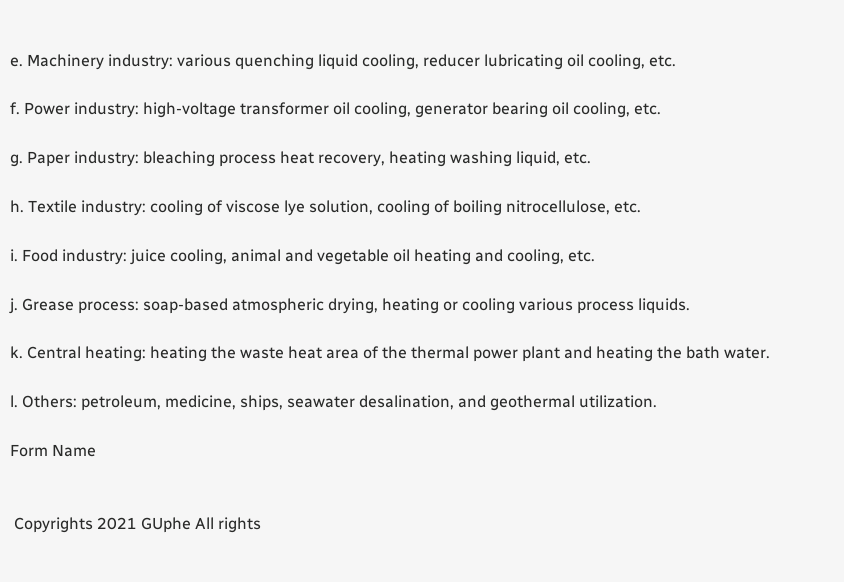e. Machinery industry: various quenching liquid cooling, reducer lubricating oil cooling, etc.

f. Power industry: high-voltage transformer oil cooling, generator bearing oil cooling, etc.

g. Paper industry: bleaching process heat recovery, heating washing liquid, etc.

h. Textile industry: cooling of viscose lye solution, cooling of boiling nitrocellulose, etc.

i. Food industry: juice cooling, animal and vegetable oil heating and cooling, etc.

j. Grease process: soap-based atmospheric drying, heating or cooling various process liquids.

k. Central heating: heating the waste heat area of the thermal power plant and heating the bath water.

l. Others: petroleum, medicine, ships, seawater desalination, and geothermal utilization.

Form Name


 Copyrights 2021 GUphe All rights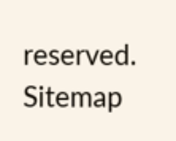reserved.     Sitemap